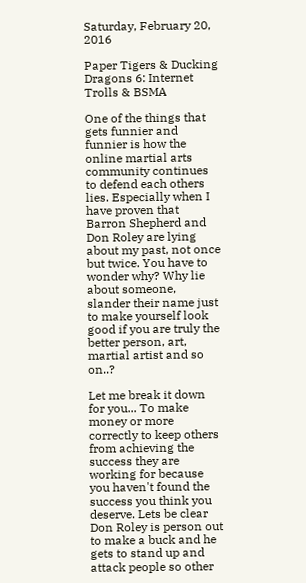Saturday, February 20, 2016

Paper Tigers & Ducking Dragons 6: Internet Trolls & BSMA

One of the things that gets funnier and funnier is how the online martial arts community continues to defend each others lies. Especially when I have proven that Barron Shepherd and Don Roley are lying about my past, not once but twice. You have to wonder why? Why lie about someone, slander their name just to make yourself look good if you are truly the better person, art, martial artist and so on..?

Let me break it down for you... To make money or more correctly to keep others from achieving the success they are working for because you haven't found the success you think you deserve. Lets be clear Don Roley is person out to make a buck and he gets to stand up and attack people so other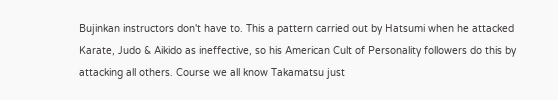Bujinkan instructors don't have to. This a pattern carried out by Hatsumi when he attacked Karate, Judo & Aikido as ineffective, so his American Cult of Personality followers do this by attacking all others. Course we all know Takamatsu just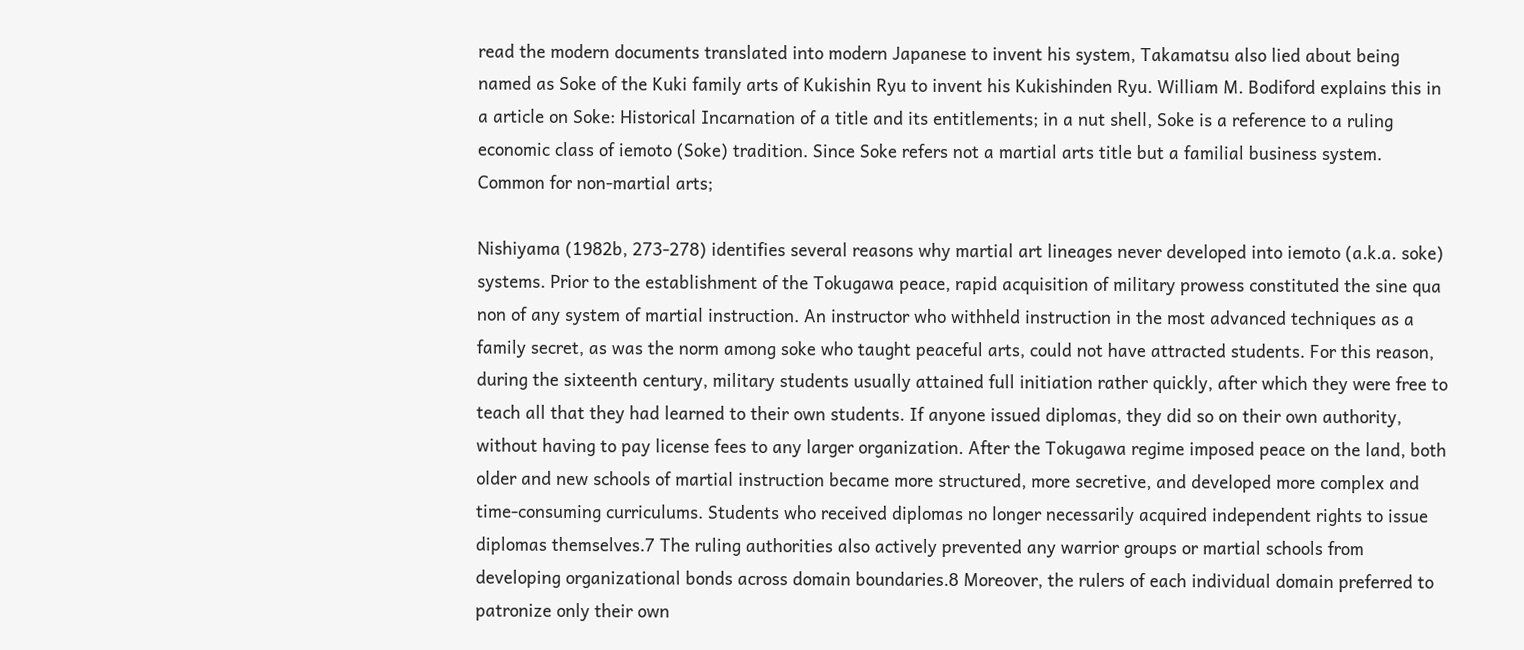read the modern documents translated into modern Japanese to invent his system, Takamatsu also lied about being named as Soke of the Kuki family arts of Kukishin Ryu to invent his Kukishinden Ryu. William M. Bodiford explains this in a article on Soke: Historical Incarnation of a title and its entitlements; in a nut shell, Soke is a reference to a ruling economic class of iemoto (Soke) tradition. Since Soke refers not a martial arts title but a familial business system. Common for non-martial arts;

Nishiyama (1982b, 273-278) identifies several reasons why martial art lineages never developed into iemoto (a.k.a. soke) systems. Prior to the establishment of the Tokugawa peace, rapid acquisition of military prowess constituted the sine qua non of any system of martial instruction. An instructor who withheld instruction in the most advanced techniques as a family secret, as was the norm among soke who taught peaceful arts, could not have attracted students. For this reason, during the sixteenth century, military students usually attained full initiation rather quickly, after which they were free to teach all that they had learned to their own students. If anyone issued diplomas, they did so on their own authority, without having to pay license fees to any larger organization. After the Tokugawa regime imposed peace on the land, both older and new schools of martial instruction became more structured, more secretive, and developed more complex and time-consuming curriculums. Students who received diplomas no longer necessarily acquired independent rights to issue diplomas themselves.7 The ruling authorities also actively prevented any warrior groups or martial schools from developing organizational bonds across domain boundaries.8 Moreover, the rulers of each individual domain preferred to patronize only their own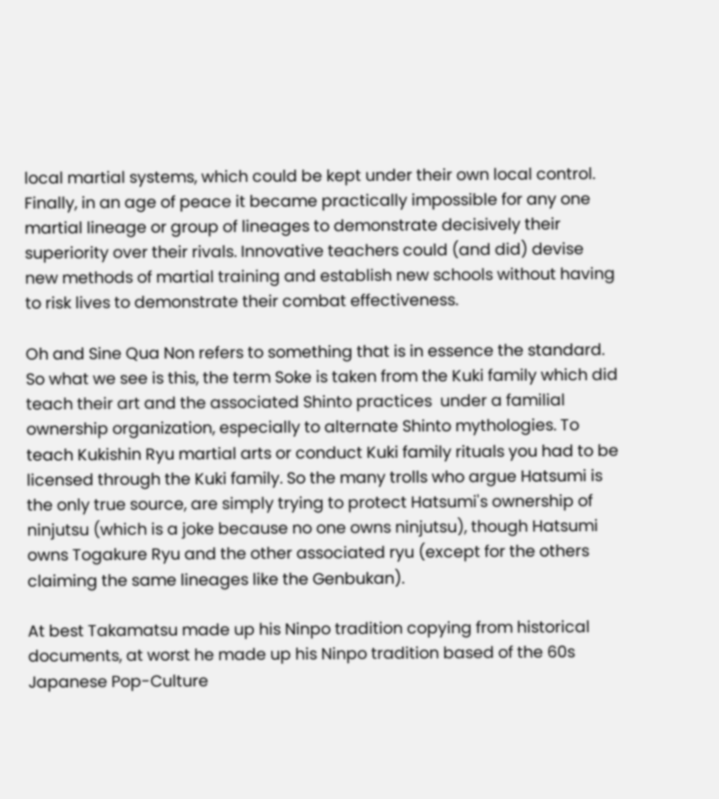local martial systems, which could be kept under their own local control. Finally, in an age of peace it became practically impossible for any one martial lineage or group of lineages to demonstrate decisively their superiority over their rivals. Innovative teachers could (and did) devise new methods of martial training and establish new schools without having to risk lives to demonstrate their combat effectiveness.

Oh and Sine Qua Non refers to something that is in essence the standard. So what we see is this, the term Soke is taken from the Kuki family which did teach their art and the associated Shinto practices  under a familial ownership organization, especially to alternate Shinto mythologies. To teach Kukishin Ryu martial arts or conduct Kuki family rituals you had to be licensed through the Kuki family. So the many trolls who argue Hatsumi is the only true source, are simply trying to protect Hatsumi's ownership of ninjutsu (which is a joke because no one owns ninjutsu), though Hatsumi owns Togakure Ryu and the other associated ryu (except for the others claiming the same lineages like the Genbukan).

At best Takamatsu made up his Ninpo tradition copying from historical documents, at worst he made up his Ninpo tradition based of the 60s Japanese Pop-Culture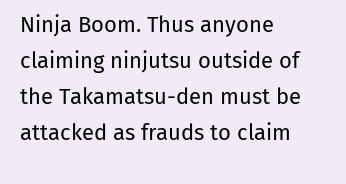Ninja Boom. Thus anyone claiming ninjutsu outside of the Takamatsu-den must be attacked as frauds to claim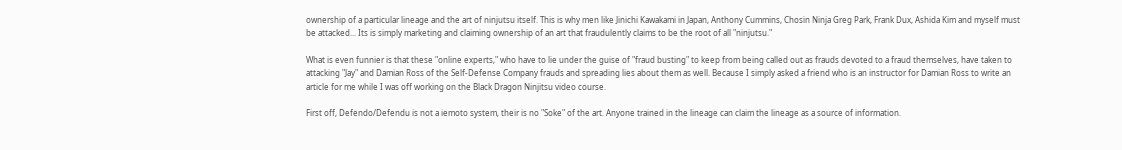ownership of a particular lineage and the art of ninjutsu itself. This is why men like Jinichi Kawakami in Japan, Anthony Cummins, Chosin Ninja Greg Park, Frank Dux, Ashida Kim and myself must be attacked... Its is simply marketing and claiming ownership of an art that fraudulently claims to be the root of all "ninjutsu."

What is even funnier is that these "online experts," who have to lie under the guise of "fraud busting" to keep from being called out as frauds devoted to a fraud themselves, have taken to attacking "Jay" and Damian Ross of the Self-Defense Company frauds and spreading lies about them as well. Because I simply asked a friend who is an instructor for Damian Ross to write an article for me while I was off working on the Black Dragon Ninjitsu video course.

First off, Defendo/Defendu is not a iemoto system, their is no "Soke" of the art. Anyone trained in the lineage can claim the lineage as a source of information.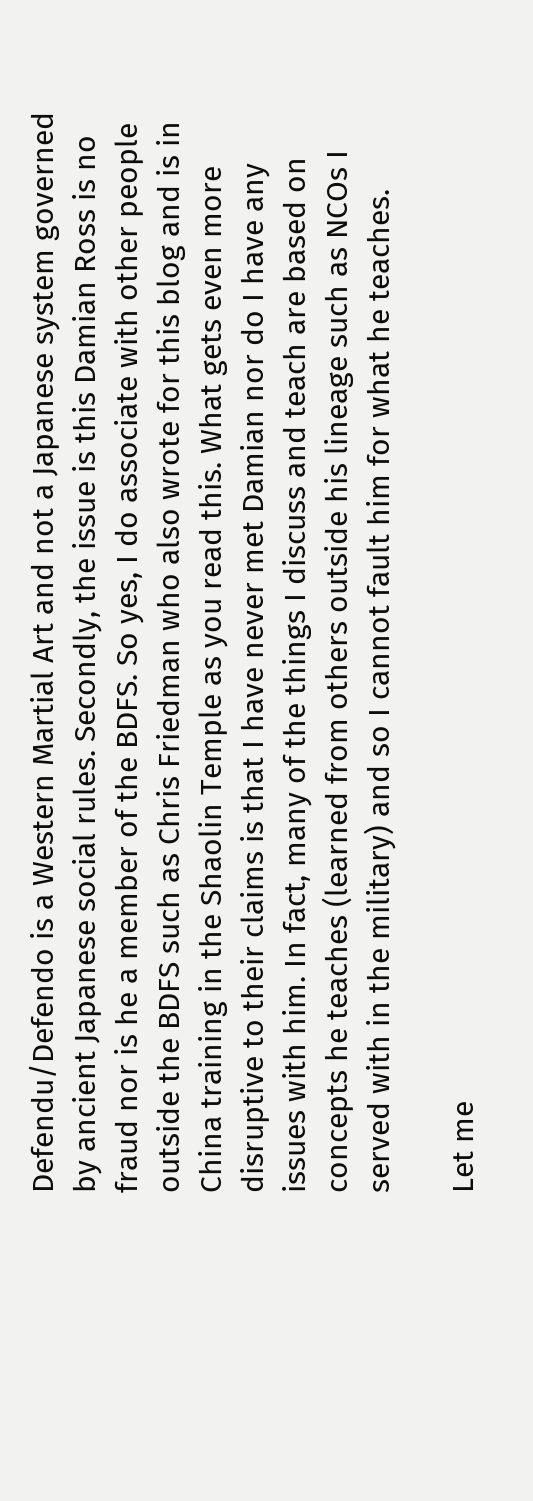Defendu/Defendo is a Western Martial Art and not a Japanese system governed by ancient Japanese social rules. Secondly, the issue is this Damian Ross is no fraud nor is he a member of the BDFS. So yes, I do associate with other people outside the BDFS such as Chris Friedman who also wrote for this blog and is in China training in the Shaolin Temple as you read this. What gets even more disruptive to their claims is that I have never met Damian nor do I have any issues with him. In fact, many of the things I discuss and teach are based on concepts he teaches (learned from others outside his lineage such as NCOs I served with in the military) and so I cannot fault him for what he teaches.

Let me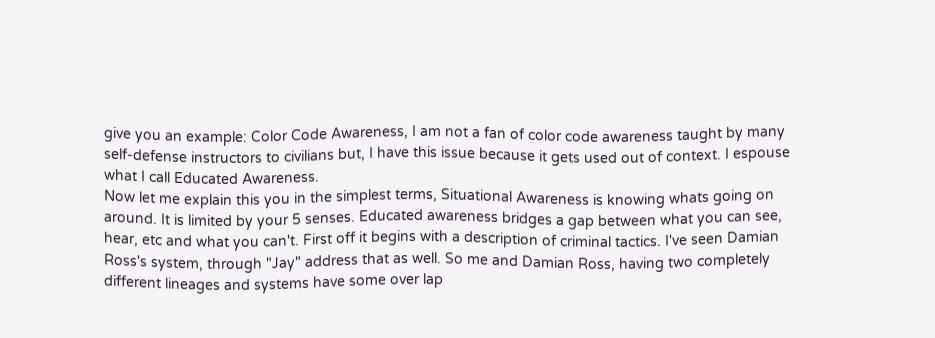give you an example: Color Code Awareness, I am not a fan of color code awareness taught by many self-defense instructors to civilians but, I have this issue because it gets used out of context. I espouse what I call Educated Awareness.
Now let me explain this you in the simplest terms, Situational Awareness is knowing whats going on around. It is limited by your 5 senses. Educated awareness bridges a gap between what you can see, hear, etc and what you can't. First off it begins with a description of criminal tactics. I've seen Damian Ross's system, through "Jay" address that as well. So me and Damian Ross, having two completely different lineages and systems have some over lap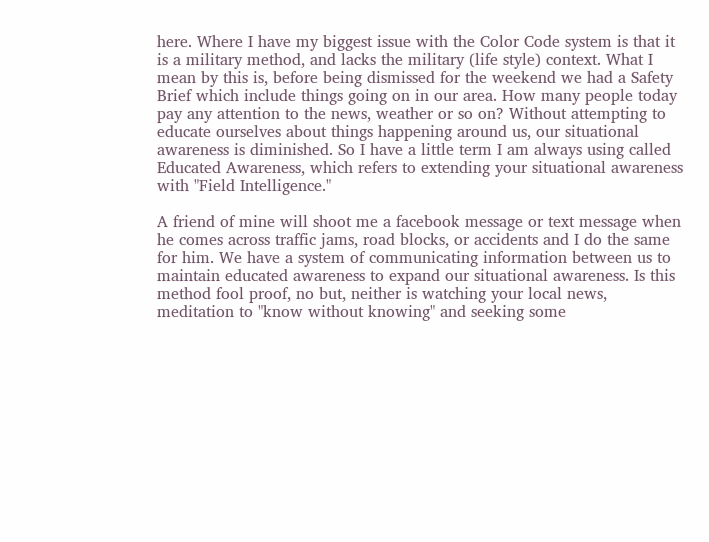here. Where I have my biggest issue with the Color Code system is that it is a military method, and lacks the military (life style) context. What I mean by this is, before being dismissed for the weekend we had a Safety Brief which include things going on in our area. How many people today pay any attention to the news, weather or so on? Without attempting to educate ourselves about things happening around us, our situational awareness is diminished. So I have a little term I am always using called Educated Awareness, which refers to extending your situational awareness with "Field Intelligence."

A friend of mine will shoot me a facebook message or text message when he comes across traffic jams, road blocks, or accidents and I do the same for him. We have a system of communicating information between us to maintain educated awareness to expand our situational awareness. Is this method fool proof, no but, neither is watching your local news, meditation to "know without knowing" and seeking some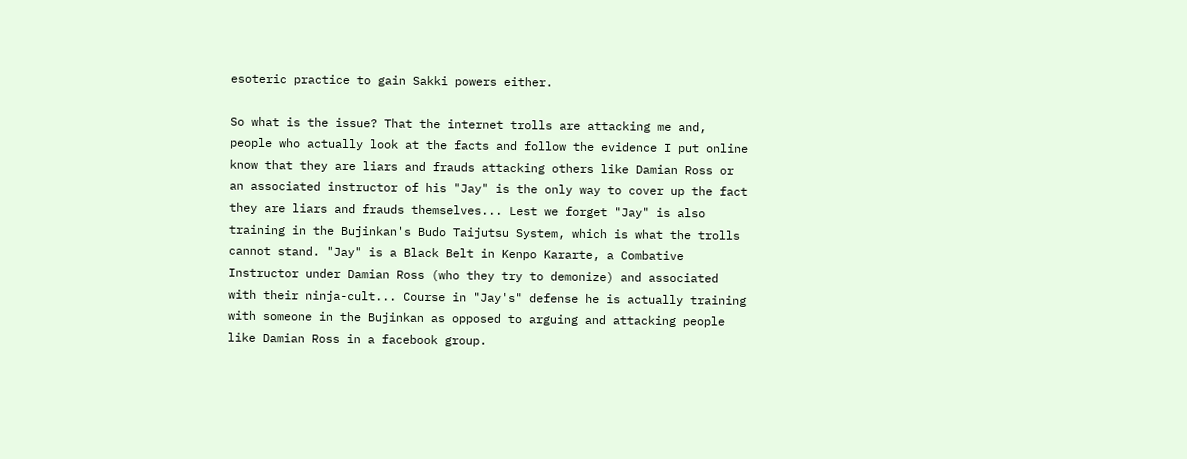esoteric practice to gain Sakki powers either.

So what is the issue? That the internet trolls are attacking me and, people who actually look at the facts and follow the evidence I put online know that they are liars and frauds attacking others like Damian Ross or an associated instructor of his "Jay" is the only way to cover up the fact they are liars and frauds themselves... Lest we forget "Jay" is also training in the Bujinkan's Budo Taijutsu System, which is what the trolls cannot stand. "Jay" is a Black Belt in Kenpo Kararte, a Combative Instructor under Damian Ross (who they try to demonize) and associated with their ninja-cult... Course in "Jay's" defense he is actually training with someone in the Bujinkan as opposed to arguing and attacking people like Damian Ross in a facebook group.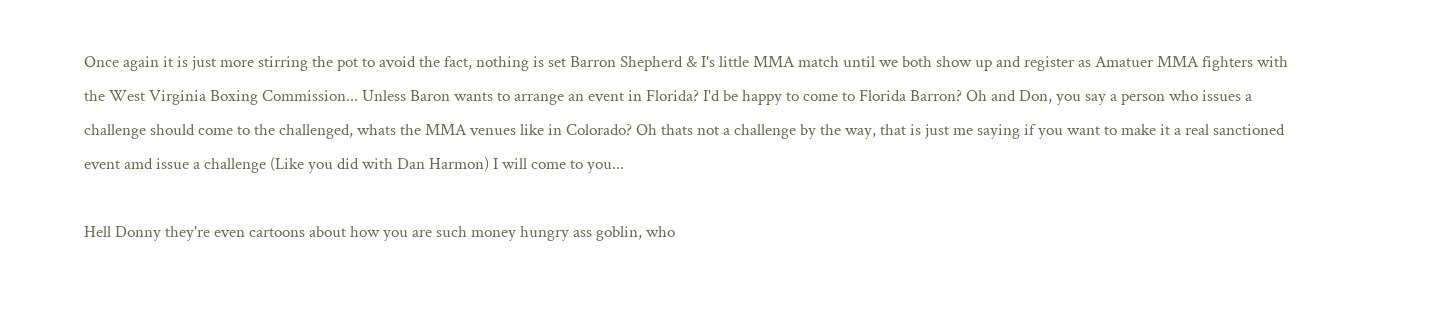Once again it is just more stirring the pot to avoid the fact, nothing is set Barron Shepherd & I's little MMA match until we both show up and register as Amatuer MMA fighters with the West Virginia Boxing Commission... Unless Baron wants to arrange an event in Florida? I'd be happy to come to Florida Barron? Oh and Don, you say a person who issues a challenge should come to the challenged, whats the MMA venues like in Colorado? Oh thats not a challenge by the way, that is just me saying if you want to make it a real sanctioned event amd issue a challenge (Like you did with Dan Harmon) I will come to you...

Hell Donny they're even cartoons about how you are such money hungry ass goblin, who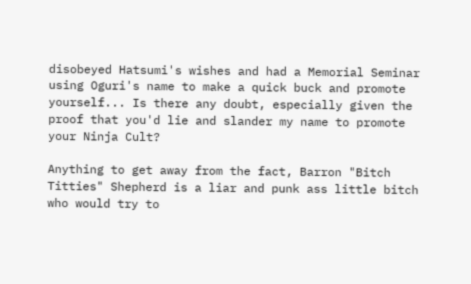disobeyed Hatsumi's wishes and had a Memorial Seminar using Oguri's name to make a quick buck and promote yourself... Is there any doubt, especially given the proof that you'd lie and slander my name to promote your Ninja Cult?

Anything to get away from the fact, Barron "Bitch Titties" Shepherd is a liar and punk ass little bitch who would try to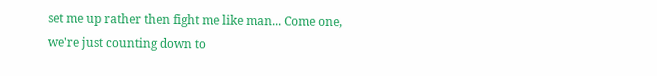set me up rather then fight me like man... Come one, we're just counting down to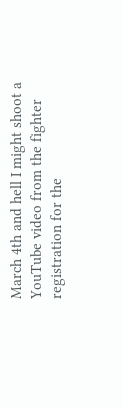March 4th and hell I might shoot a YouTube video from the fighter registration for the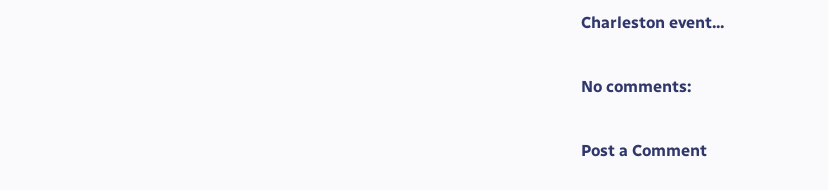Charleston event...

No comments:

Post a Comment